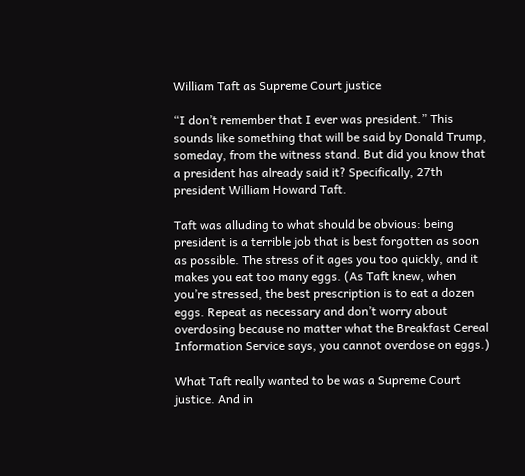William Taft as Supreme Court justice

“I don’t remember that I ever was president.” This sounds like something that will be said by Donald Trump, someday, from the witness stand. But did you know that a president has already said it? Specifically, 27th president William Howard Taft.

Taft was alluding to what should be obvious: being president is a terrible job that is best forgotten as soon as possible. The stress of it ages you too quickly, and it makes you eat too many eggs. (As Taft knew, when you’re stressed, the best prescription is to eat a dozen eggs. Repeat as necessary and don’t worry about overdosing because no matter what the Breakfast Cereal Information Service says, you cannot overdose on eggs.)

What Taft really wanted to be was a Supreme Court justice. And in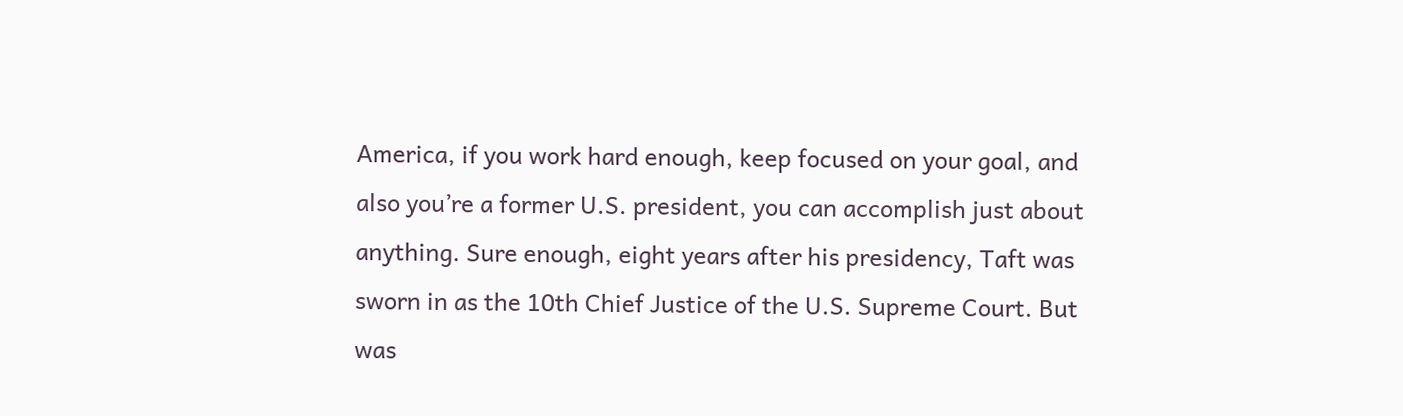America, if you work hard enough, keep focused on your goal, and also you’re a former U.S. president, you can accomplish just about anything. Sure enough, eight years after his presidency, Taft was sworn in as the 10th Chief Justice of the U.S. Supreme Court. But was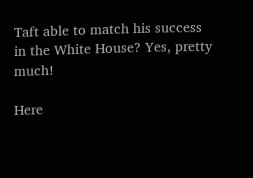Taft able to match his success in the White House? Yes, pretty much!

Here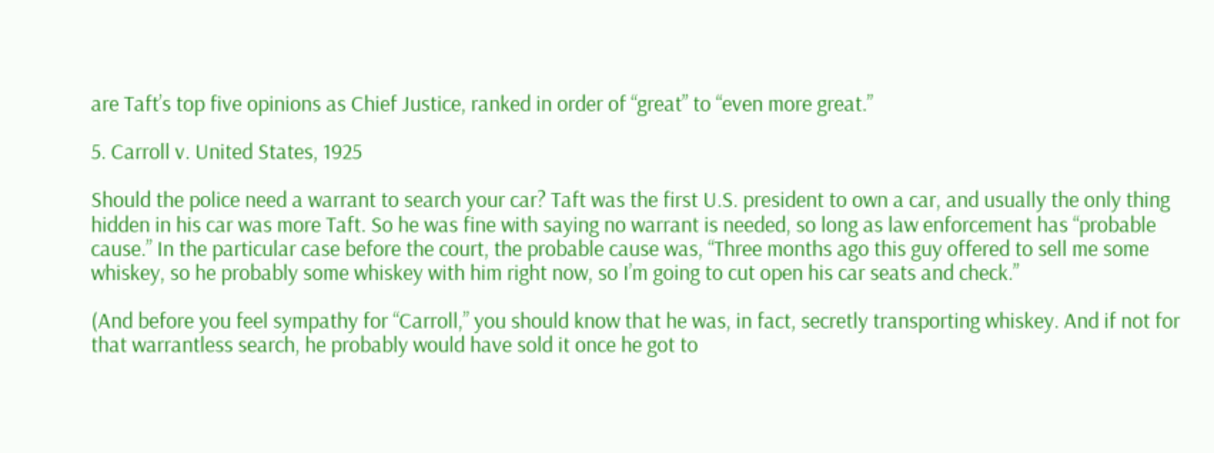are Taft’s top five opinions as Chief Justice, ranked in order of “great” to “even more great.”

5. Carroll v. United States, 1925

Should the police need a warrant to search your car? Taft was the first U.S. president to own a car, and usually the only thing hidden in his car was more Taft. So he was fine with saying no warrant is needed, so long as law enforcement has “probable cause.” In the particular case before the court, the probable cause was, “Three months ago this guy offered to sell me some whiskey, so he probably some whiskey with him right now, so I’m going to cut open his car seats and check.”

(And before you feel sympathy for “Carroll,” you should know that he was, in fact, secretly transporting whiskey. And if not for that warrantless search, he probably would have sold it once he got to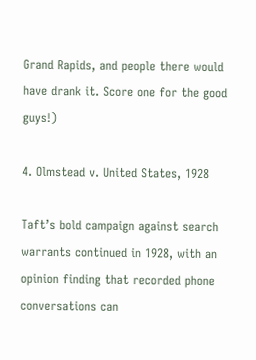Grand Rapids, and people there would have drank it. Score one for the good guys!)

4. Olmstead v. United States, 1928

Taft’s bold campaign against search warrants continued in 1928, with an opinion finding that recorded phone conversations can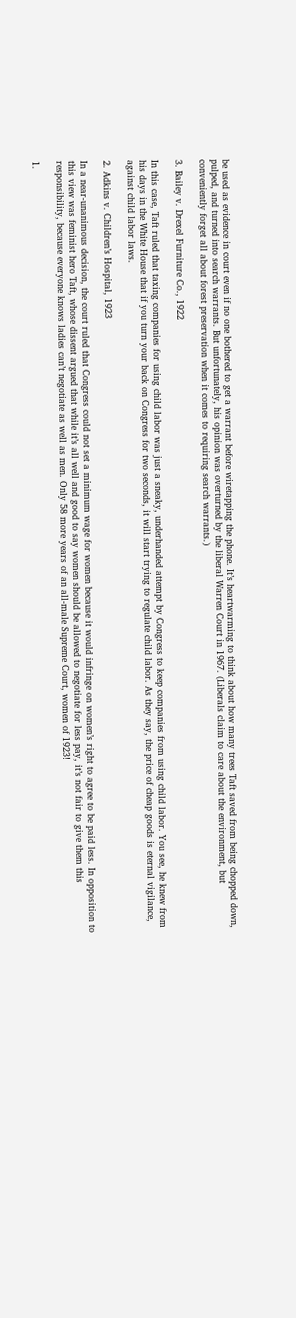be used as evidence in court even if no one bothered to get a warrant before wiretapping the phone. It’s heartwarming to think about how many trees Taft saved from being chopped down, pulped, and turned into search warrants. But unfortunately, his opinion was overturned by the liberal Warren Court in 1967. (Liberals claim to care about the environment, but conveniently forget all about forest preservation when it comes to requiring search warrants.)

3. Bailey v. Drexel Furniture Co., 1922

In this case, Taft ruled that taxing companies for using child labor was just a sneaky, underhanded attempt by Congress to keep companies from using child labor. You see, he knew from his days in the White House that if you turn your back on Congress for two seconds, it will start trying to regulate child labor. As they say, the price of cheap goods is eternal vigilance, against child labor laws.

2. Adkins v. Children’s Hospital, 1923

In a near-unanimous decision, the court ruled that Congress could not set a minimum wage for women because it would infringe on women’s right to agree to be paid less. In opposition to this view was feminist hero Taft, whose dissent argued that while it’s all well and good to say women should be allowed to negotiate for less pay, it’s not fair to give them this responsibility, because everyone knows ladies can’t negotiate as well as men. Only 58 more years of an all-male Supreme Court, women of 1923!

1.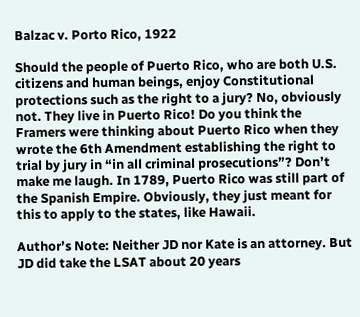Balzac v. Porto Rico, 1922

Should the people of Puerto Rico, who are both U.S. citizens and human beings, enjoy Constitutional protections such as the right to a jury? No, obviously not. They live in Puerto Rico! Do you think the Framers were thinking about Puerto Rico when they wrote the 6th Amendment establishing the right to trial by jury in “in all criminal prosecutions”? Don’t make me laugh. In 1789, Puerto Rico was still part of the Spanish Empire. Obviously, they just meant for this to apply to the states, like Hawaii.

Author’s Note: Neither JD nor Kate is an attorney. But JD did take the LSAT about 20 years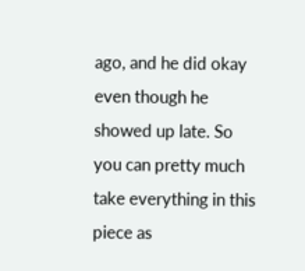ago, and he did okay even though he showed up late. So you can pretty much take everything in this piece as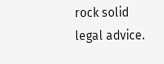rock solid legal advice.